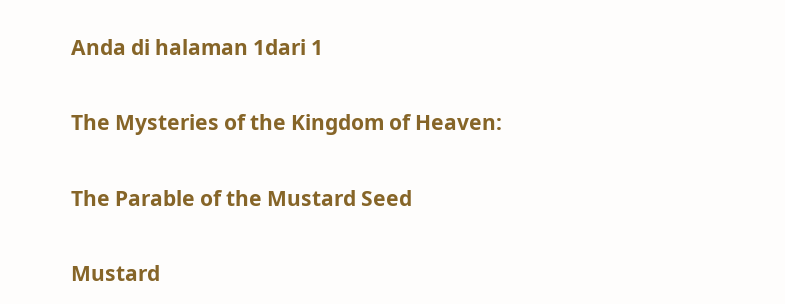Anda di halaman 1dari 1

The Mysteries of the Kingdom of Heaven:

The Parable of the Mustard Seed

Mustard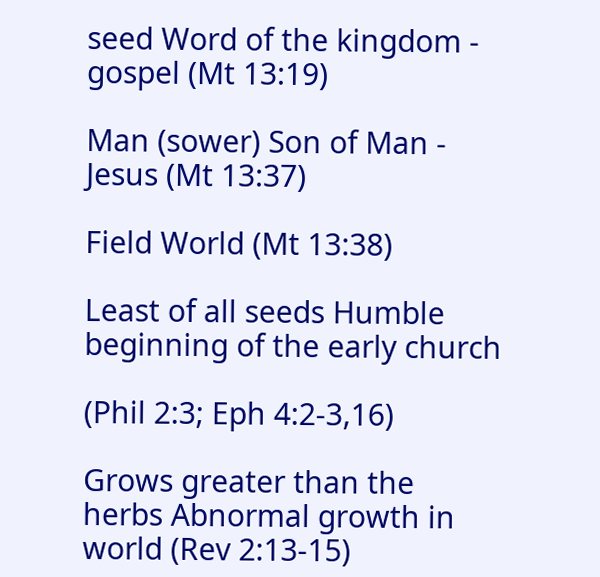seed Word of the kingdom - gospel (Mt 13:19)

Man (sower) Son of Man - Jesus (Mt 13:37)

Field World (Mt 13:38)

Least of all seeds Humble beginning of the early church

(Phil 2:3; Eph 4:2-3,16)

Grows greater than the herbs Abnormal growth in world (Rev 2:13-15)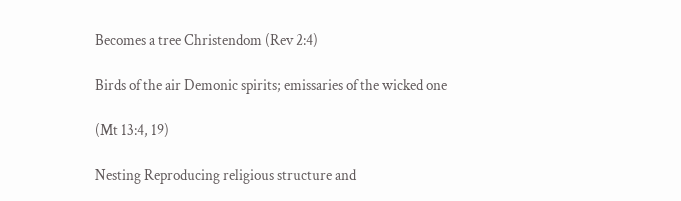Becomes a tree Christendom (Rev 2:4)

Birds of the air Demonic spirits; emissaries of the wicked one

(Mt 13:4, 19)

Nesting Reproducing religious structure and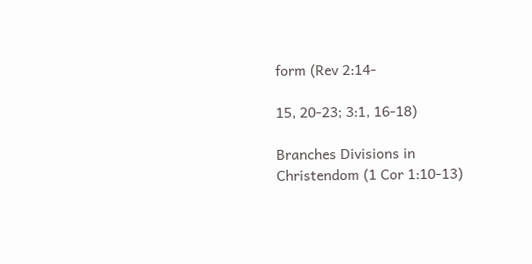form (Rev 2:14-

15, 20-23; 3:1, 16-18)

Branches Divisions in Christendom (1 Cor 1:10-13)